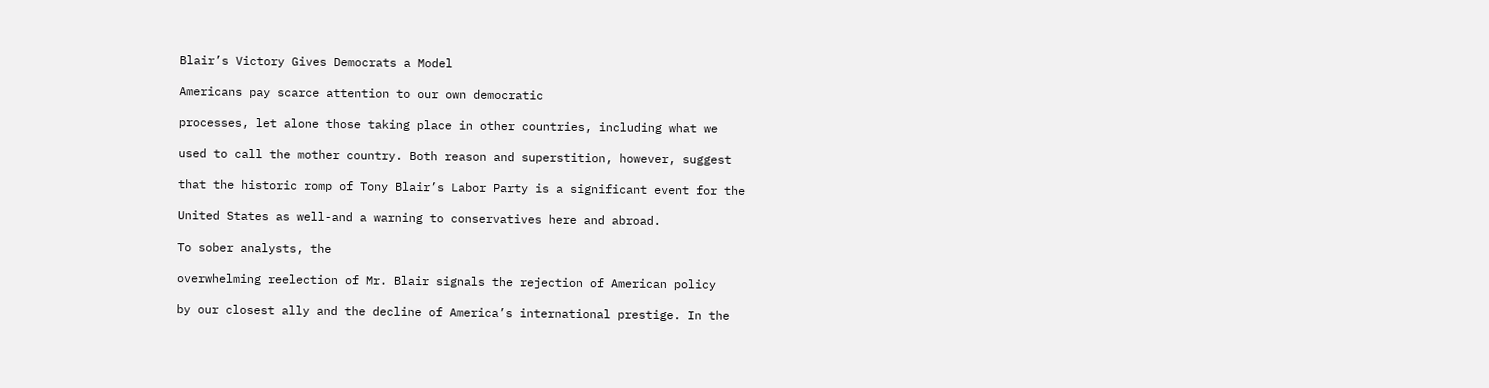Blair’s Victory Gives Democrats a Model

Americans pay scarce attention to our own democratic

processes, let alone those taking place in other countries, including what we

used to call the mother country. Both reason and superstition, however, suggest

that the historic romp of Tony Blair’s Labor Party is a significant event for the

United States as well-and a warning to conservatives here and abroad.

To sober analysts, the

overwhelming reelection of Mr. Blair signals the rejection of American policy

by our closest ally and the decline of America’s international prestige. In the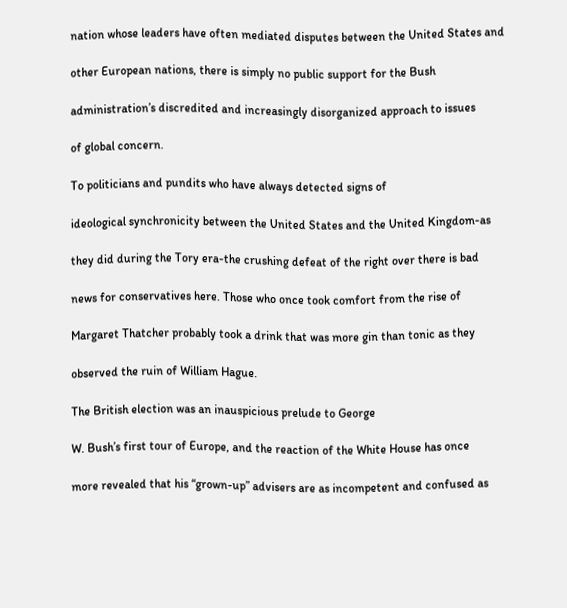nation whose leaders have often mediated disputes between the United States and

other European nations, there is simply no public support for the Bush

administration’s discredited and increasingly disorganized approach to issues

of global concern.

To politicians and pundits who have always detected signs of

ideological synchronicity between the United States and the United Kingdom-as

they did during the Tory era-the crushing defeat of the right over there is bad

news for conservatives here. Those who once took comfort from the rise of

Margaret Thatcher probably took a drink that was more gin than tonic as they

observed the ruin of William Hague.

The British election was an inauspicious prelude to George

W. Bush’s first tour of Europe, and the reaction of the White House has once

more revealed that his “grown-up” advisers are as incompetent and confused as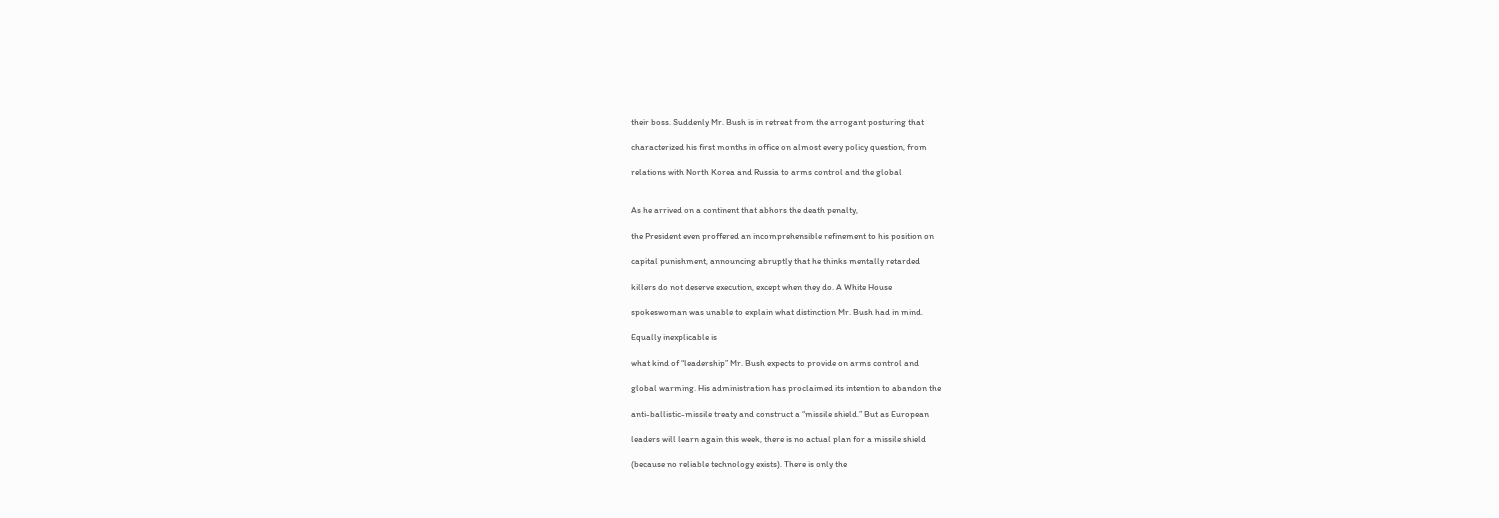their boss. Suddenly Mr. Bush is in retreat from the arrogant posturing that

characterized his first months in office on almost every policy question, from

relations with North Korea and Russia to arms control and the global


As he arrived on a continent that abhors the death penalty,

the President even proffered an incomprehensible refinement to his position on

capital punishment, announcing abruptly that he thinks mentally retarded

killers do not deserve execution, except when they do. A White House

spokeswoman was unable to explain what distinction Mr. Bush had in mind.

Equally inexplicable is

what kind of “leadership” Mr. Bush expects to provide on arms control and

global warming. His administration has proclaimed its intention to abandon the

anti-ballistic-missile treaty and construct a “missile shield.” But as European

leaders will learn again this week, there is no actual plan for a missile shield

(because no reliable technology exists). There is only the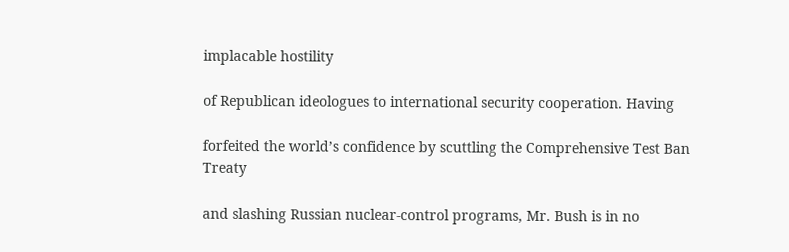implacable hostility

of Republican ideologues to international security cooperation. Having

forfeited the world’s confidence by scuttling the Comprehensive Test Ban Treaty

and slashing Russian nuclear-control programs, Mr. Bush is in no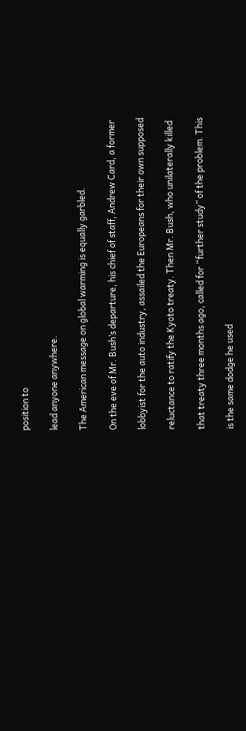position to

lead anyone anywhere.

The American message on global warming is equally garbled.

On the eve of Mr. Bush’s departure, his chief of staff, Andrew Card, a former

lobbyist for the auto industry, assailed the Europeans for their own supposed

reluctance to ratify the Kyoto treaty. Then Mr. Bush, who unilaterally killed

that treaty three months ago, called for “further study” of the problem. This

is the same dodge he used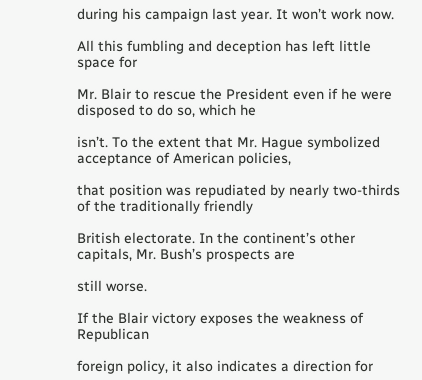during his campaign last year. It won’t work now.

All this fumbling and deception has left little space for

Mr. Blair to rescue the President even if he were disposed to do so, which he

isn’t. To the extent that Mr. Hague symbolized acceptance of American policies,

that position was repudiated by nearly two-thirds of the traditionally friendly

British electorate. In the continent’s other capitals, Mr. Bush’s prospects are

still worse.

If the Blair victory exposes the weakness of Republican

foreign policy, it also indicates a direction for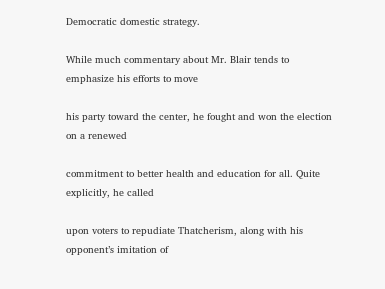Democratic domestic strategy.

While much commentary about Mr. Blair tends to emphasize his efforts to move

his party toward the center, he fought and won the election on a renewed

commitment to better health and education for all. Quite explicitly, he called

upon voters to repudiate Thatcherism, along with his opponent’s imitation of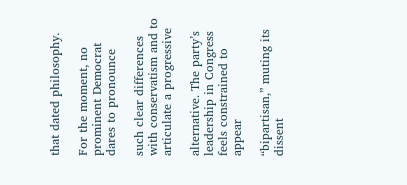that dated philosophy.

For the moment, no prominent Democrat dares to pronounce

such clear differences with conservatism and to articulate a progressive

alternative. The party’s leadership in Congress feels constrained to appear

“bipartisan,” muting its dissent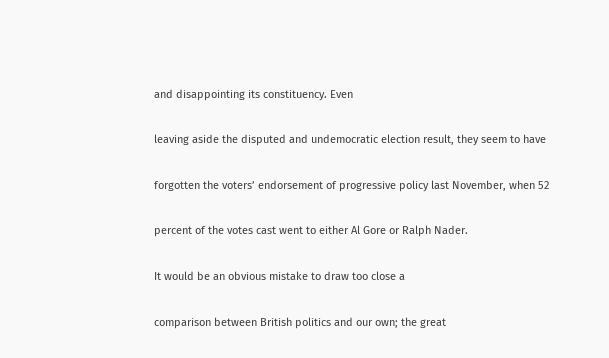and disappointing its constituency. Even

leaving aside the disputed and undemocratic election result, they seem to have

forgotten the voters’ endorsement of progressive policy last November, when 52

percent of the votes cast went to either Al Gore or Ralph Nader.

It would be an obvious mistake to draw too close a

comparison between British politics and our own; the great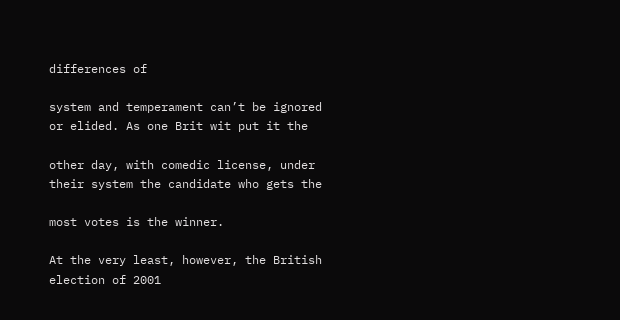differences of

system and temperament can’t be ignored or elided. As one Brit wit put it the

other day, with comedic license, under their system the candidate who gets the

most votes is the winner.

At the very least, however, the British election of 2001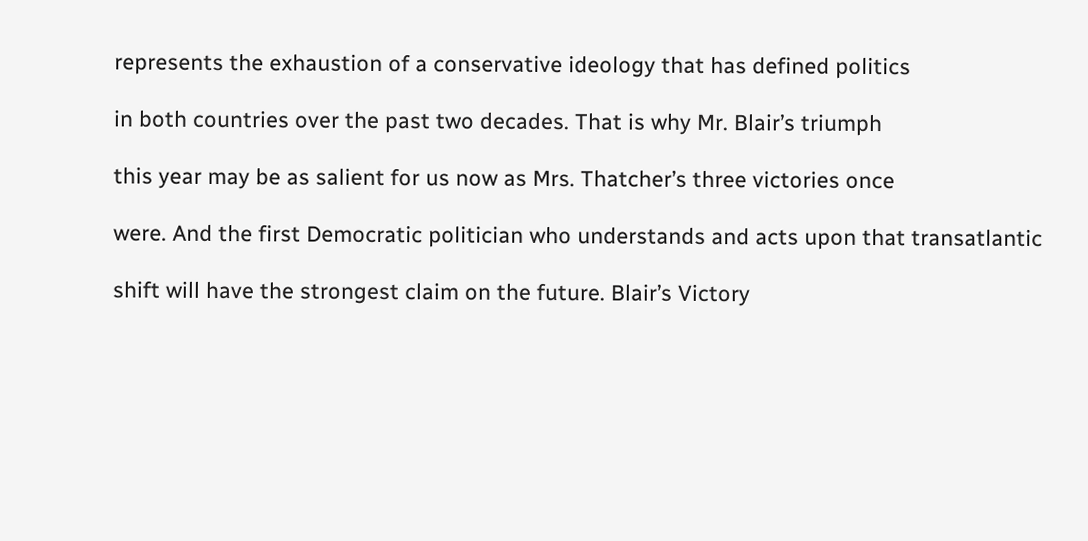represents the exhaustion of a conservative ideology that has defined politics

in both countries over the past two decades. That is why Mr. Blair’s triumph

this year may be as salient for us now as Mrs. Thatcher’s three victories once

were. And the first Democratic politician who understands and acts upon that transatlantic

shift will have the strongest claim on the future. Blair’s Victory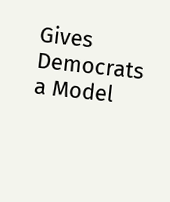Gives Democrats a Model